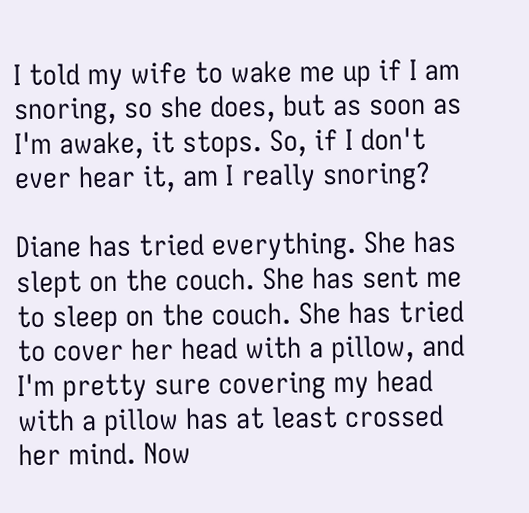I told my wife to wake me up if I am snoring, so she does, but as soon as I'm awake, it stops. So, if I don't ever hear it, am I really snoring?

Diane has tried everything. She has slept on the couch. She has sent me to sleep on the couch. She has tried to cover her head with a pillow, and I'm pretty sure covering my head with a pillow has at least crossed her mind. Now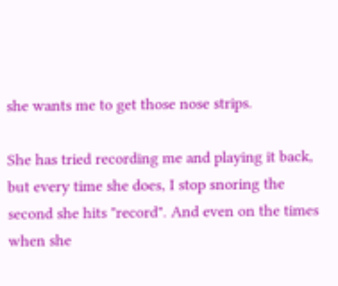she wants me to get those nose strips.

She has tried recording me and playing it back, but every time she does, I stop snoring the second she hits "record". And even on the times when she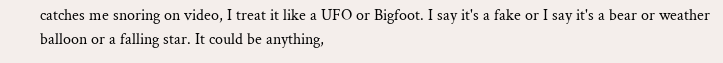catches me snoring on video, I treat it like a UFO or Bigfoot. I say it's a fake or I say it's a bear or weather balloon or a falling star. It could be anything,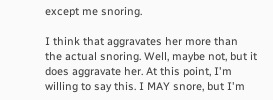except me snoring.

I think that aggravates her more than the actual snoring. Well, maybe not, but it does aggravate her. At this point, I'm willing to say this. I MAY snore, but I'm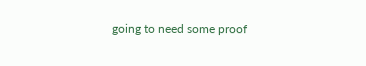going to need some proof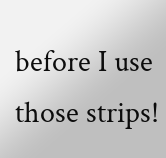before I use those strips!